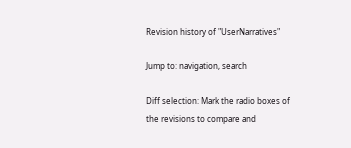Revision history of "UserNarratives"

Jump to: navigation, search

Diff selection: Mark the radio boxes of the revisions to compare and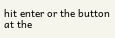hit enter or the button at the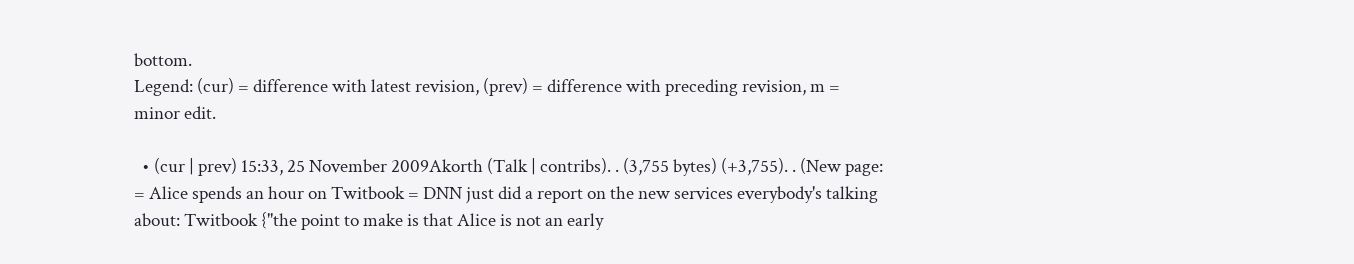bottom.
Legend: (cur) = difference with latest revision, (prev) = difference with preceding revision, m = minor edit.

  • (cur | prev) 15:33, 25 November 2009Akorth (Talk | contribs). . (3,755 bytes) (+3,755). . (New page: = Alice spends an hour on Twitbook = DNN just did a report on the new services everybody's talking about: Twitbook {''the point to make is that Alice is not an early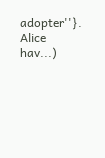adopter''}. Alice hav...)